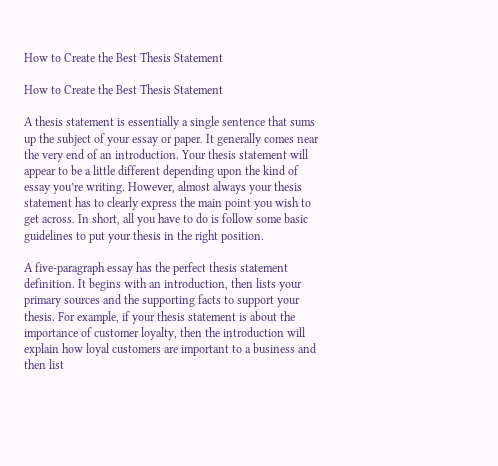How to Create the Best Thesis Statement

How to Create the Best Thesis Statement

A thesis statement is essentially a single sentence that sums up the subject of your essay or paper. It generally comes near the very end of an introduction. Your thesis statement will appear to be a little different depending upon the kind of essay you’re writing. However, almost always your thesis statement has to clearly express the main point you wish to get across. In short, all you have to do is follow some basic guidelines to put your thesis in the right position.

A five-paragraph essay has the perfect thesis statement definition. It begins with an introduction, then lists your primary sources and the supporting facts to support your thesis. For example, if your thesis statement is about the importance of customer loyalty, then the introduction will explain how loyal customers are important to a business and then list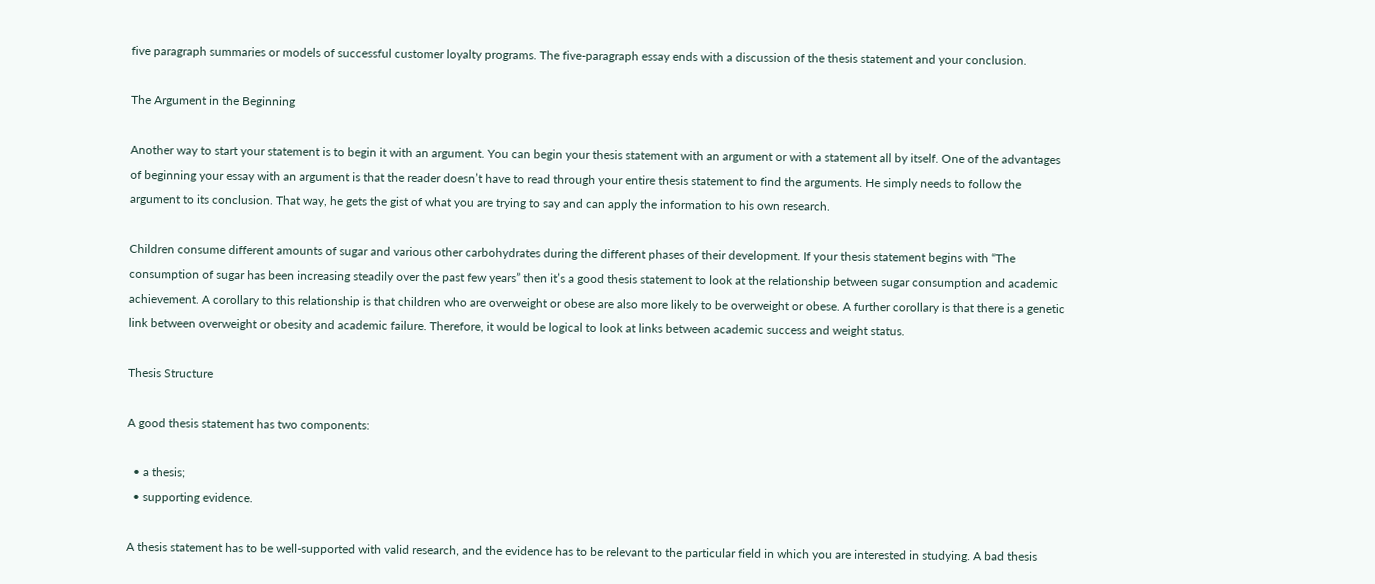five paragraph summaries or models of successful customer loyalty programs. The five-paragraph essay ends with a discussion of the thesis statement and your conclusion.

The Argument in the Beginning

Another way to start your statement is to begin it with an argument. You can begin your thesis statement with an argument or with a statement all by itself. One of the advantages of beginning your essay with an argument is that the reader doesn’t have to read through your entire thesis statement to find the arguments. He simply needs to follow the argument to its conclusion. That way, he gets the gist of what you are trying to say and can apply the information to his own research.

Children consume different amounts of sugar and various other carbohydrates during the different phases of their development. If your thesis statement begins with “The consumption of sugar has been increasing steadily over the past few years” then it’s a good thesis statement to look at the relationship between sugar consumption and academic achievement. A corollary to this relationship is that children who are overweight or obese are also more likely to be overweight or obese. A further corollary is that there is a genetic link between overweight or obesity and academic failure. Therefore, it would be logical to look at links between academic success and weight status.

Thesis Structure

A good thesis statement has two components:

  • a thesis;
  • supporting evidence.

A thesis statement has to be well-supported with valid research, and the evidence has to be relevant to the particular field in which you are interested in studying. A bad thesis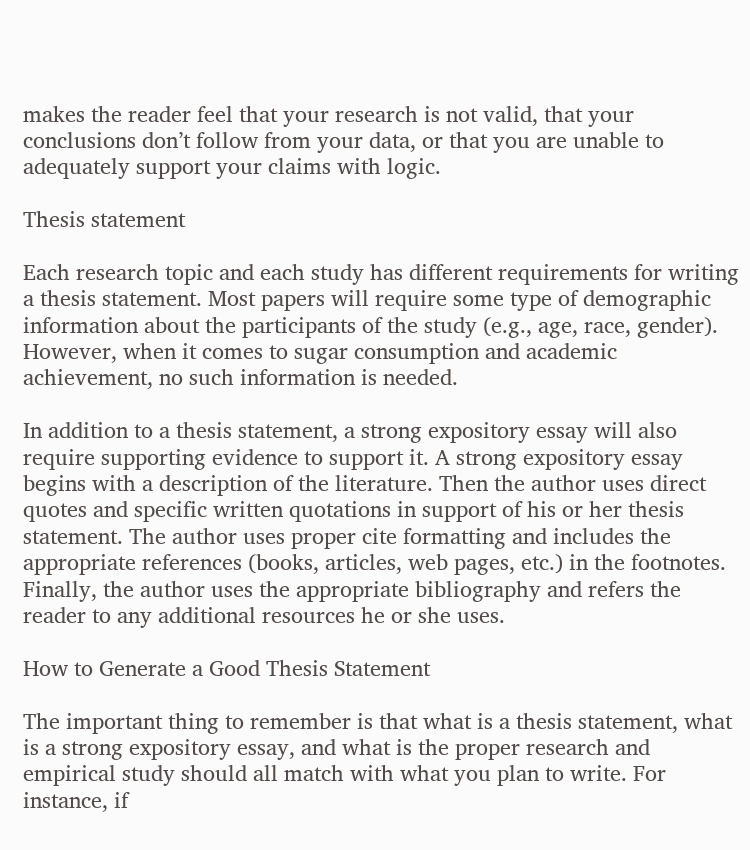makes the reader feel that your research is not valid, that your conclusions don’t follow from your data, or that you are unable to adequately support your claims with logic.

Thesis statement

Each research topic and each study has different requirements for writing a thesis statement. Most papers will require some type of demographic information about the participants of the study (e.g., age, race, gender). However, when it comes to sugar consumption and academic achievement, no such information is needed.

In addition to a thesis statement, a strong expository essay will also require supporting evidence to support it. A strong expository essay begins with a description of the literature. Then the author uses direct quotes and specific written quotations in support of his or her thesis statement. The author uses proper cite formatting and includes the appropriate references (books, articles, web pages, etc.) in the footnotes. Finally, the author uses the appropriate bibliography and refers the reader to any additional resources he or she uses.

How to Generate a Good Thesis Statement

The important thing to remember is that what is a thesis statement, what is a strong expository essay, and what is the proper research and empirical study should all match with what you plan to write. For instance, if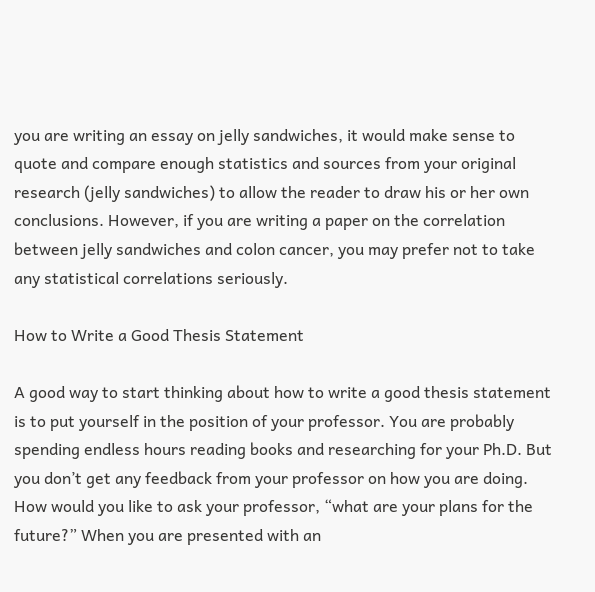you are writing an essay on jelly sandwiches, it would make sense to quote and compare enough statistics and sources from your original research (jelly sandwiches) to allow the reader to draw his or her own conclusions. However, if you are writing a paper on the correlation between jelly sandwiches and colon cancer, you may prefer not to take any statistical correlations seriously.

How to Write a Good Thesis Statement

A good way to start thinking about how to write a good thesis statement is to put yourself in the position of your professor. You are probably spending endless hours reading books and researching for your Ph.D. But you don’t get any feedback from your professor on how you are doing. How would you like to ask your professor, “what are your plans for the future?” When you are presented with an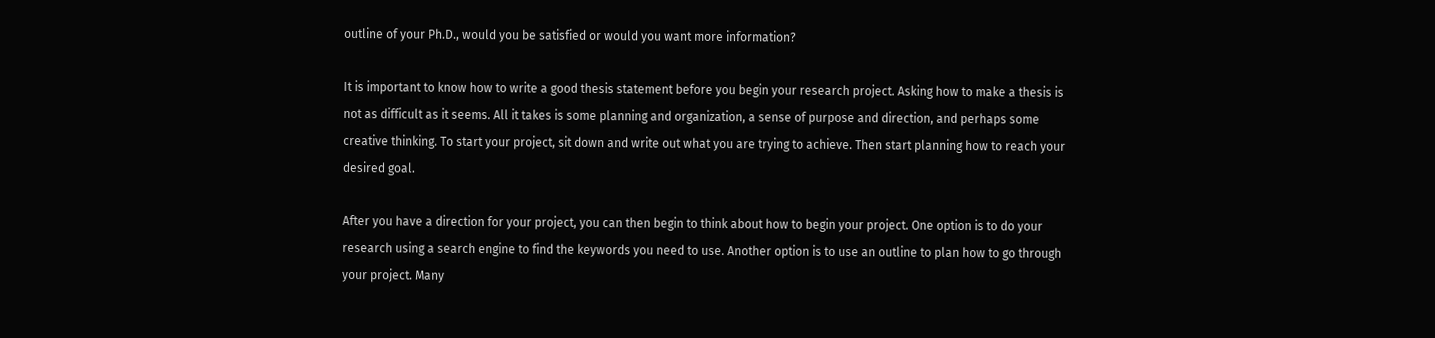outline of your Ph.D., would you be satisfied or would you want more information?

It is important to know how to write a good thesis statement before you begin your research project. Asking how to make a thesis is not as difficult as it seems. All it takes is some planning and organization, a sense of purpose and direction, and perhaps some creative thinking. To start your project, sit down and write out what you are trying to achieve. Then start planning how to reach your desired goal.

After you have a direction for your project, you can then begin to think about how to begin your project. One option is to do your research using a search engine to find the keywords you need to use. Another option is to use an outline to plan how to go through your project. Many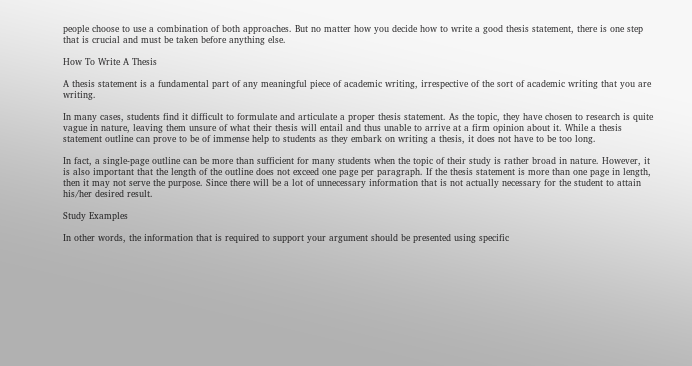people choose to use a combination of both approaches. But no matter how you decide how to write a good thesis statement, there is one step that is crucial and must be taken before anything else.

How To Write A Thesis

A thesis statement is a fundamental part of any meaningful piece of academic writing, irrespective of the sort of academic writing that you are writing.

In many cases, students find it difficult to formulate and articulate a proper thesis statement. As the topic, they have chosen to research is quite vague in nature, leaving them unsure of what their thesis will entail and thus unable to arrive at a firm opinion about it. While a thesis statement outline can prove to be of immense help to students as they embark on writing a thesis, it does not have to be too long.

In fact, a single-page outline can be more than sufficient for many students when the topic of their study is rather broad in nature. However, it is also important that the length of the outline does not exceed one page per paragraph. If the thesis statement is more than one page in length, then it may not serve the purpose. Since there will be a lot of unnecessary information that is not actually necessary for the student to attain his/her desired result.

Study Examples

In other words, the information that is required to support your argument should be presented using specific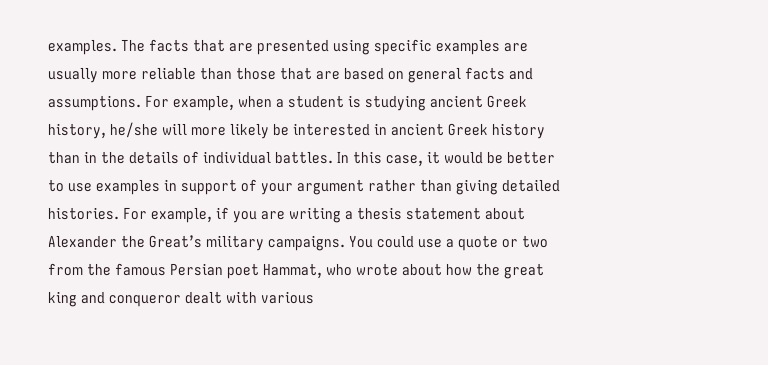examples. The facts that are presented using specific examples are usually more reliable than those that are based on general facts and assumptions. For example, when a student is studying ancient Greek history, he/she will more likely be interested in ancient Greek history than in the details of individual battles. In this case, it would be better to use examples in support of your argument rather than giving detailed histories. For example, if you are writing a thesis statement about Alexander the Great’s military campaigns. You could use a quote or two from the famous Persian poet Hammat, who wrote about how the great king and conqueror dealt with various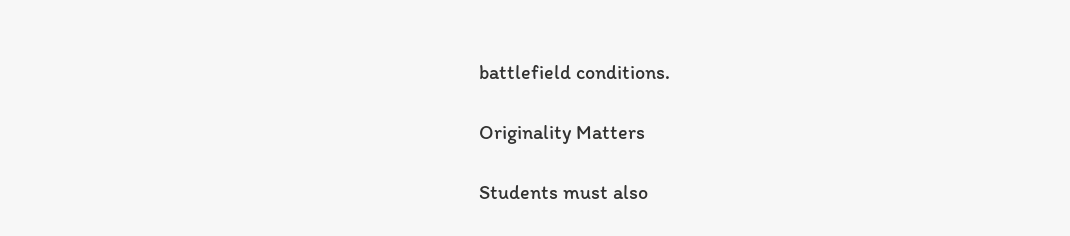battlefield conditions.

Originality Matters

Students must also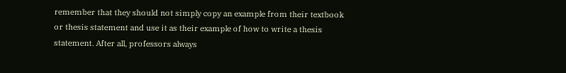remember that they should not simply copy an example from their textbook or thesis statement and use it as their example of how to write a thesis statement. After all, professors always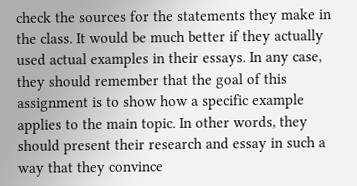check the sources for the statements they make in the class. It would be much better if they actually used actual examples in their essays. In any case, they should remember that the goal of this assignment is to show how a specific example applies to the main topic. In other words, they should present their research and essay in such a way that they convince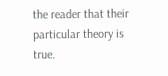the reader that their particular theory is true.